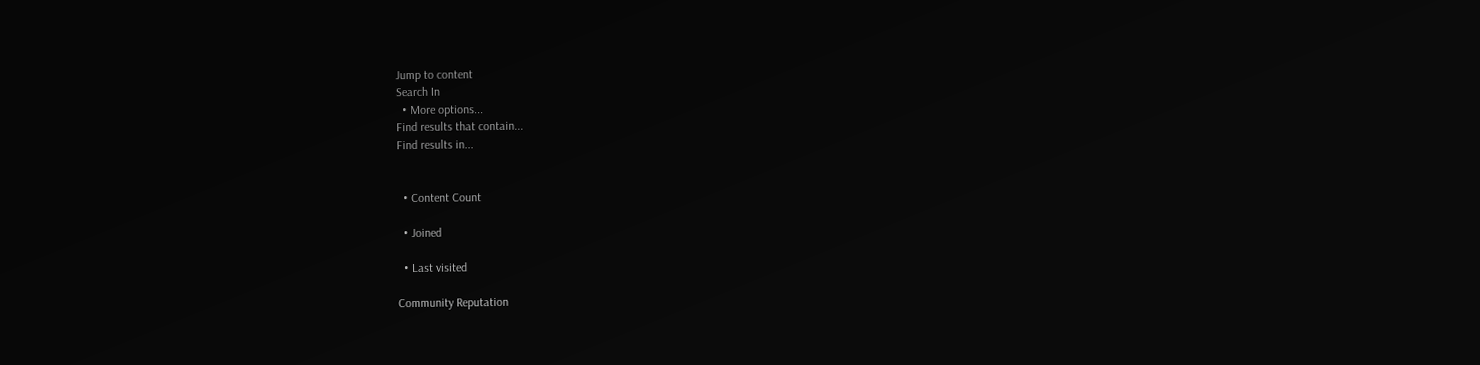Jump to content
Search In
  • More options...
Find results that contain...
Find results in...


  • Content Count

  • Joined

  • Last visited

Community Reputation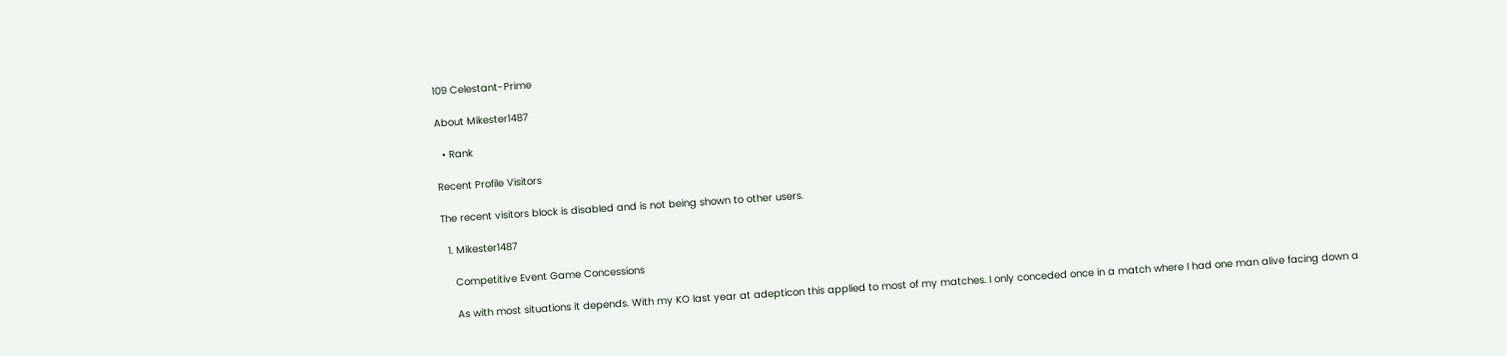109 Celestant-Prime

About Mikester1487

  • Rank

Recent Profile Visitors

The recent visitors block is disabled and is not being shown to other users.

  1. Mikester1487

    Competitive Event Game Concessions

    As with most situations it depends. With my KO last year at adepticon this applied to most of my matches. I only conceded once in a match where I had one man alive facing down a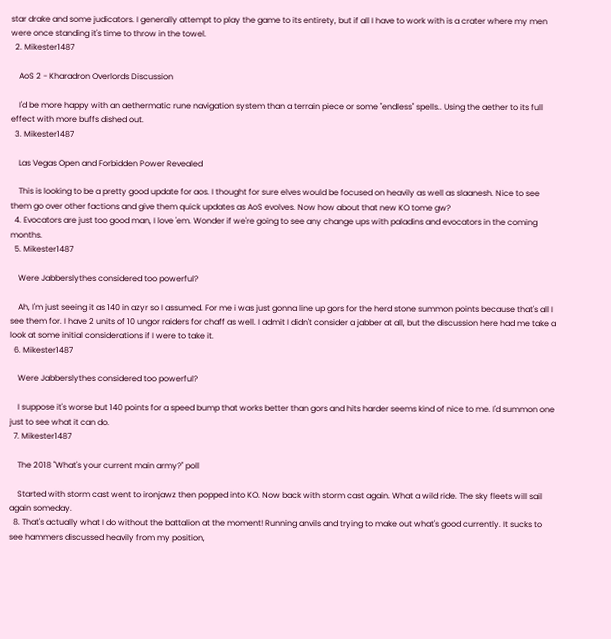star drake and some judicators. I generally attempt to play the game to its entirety, but if all I have to work with is a crater where my men were once standing it's time to throw in the towel.
  2. Mikester1487

    AoS 2 - Kharadron Overlords Discussion

    I'd be more happy with an aethermatic rune navigation system than a terrain piece or some "endless" spells.. Using the aether to its full effect with more buffs dished out.
  3. Mikester1487

    Las Vegas Open and Forbidden Power Revealed

    This is looking to be a pretty good update for aos. I thought for sure elves would be focused on heavily as well as slaanesh. Nice to see them go over other factions and give them quick updates as AoS evolves. Now how about that new KO tome gw?
  4. Evocators are just too good man, I love 'em. Wonder if we're going to see any change ups with paladins and evocators in the coming months.
  5. Mikester1487

    Were Jabberslythes considered too powerful?

    Ah, I'm just seeing it as 140 in azyr so I assumed. For me i was just gonna line up gors for the herd stone summon points because that's all I see them for. I have 2 units of 10 ungor raiders for chaff as well. I admit I didn't consider a jabber at all, but the discussion here had me take a look at some initial considerations if I were to take it.
  6. Mikester1487

    Were Jabberslythes considered too powerful?

    I suppose it's worse but 140 points for a speed bump that works better than gors and hits harder seems kind of nice to me. I'd summon one just to see what it can do.
  7. Mikester1487

    The 2018 "What's your current main army?" poll

    Started with storm cast went to ironjawz then popped into KO. Now back with storm cast again. What a wild ride. The sky fleets will sail again someday.
  8. That's actually what I do without the battalion at the moment! Running anvils and trying to make out what's good currently. It sucks to see hammers discussed heavily from my position,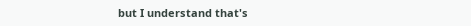but I understand that's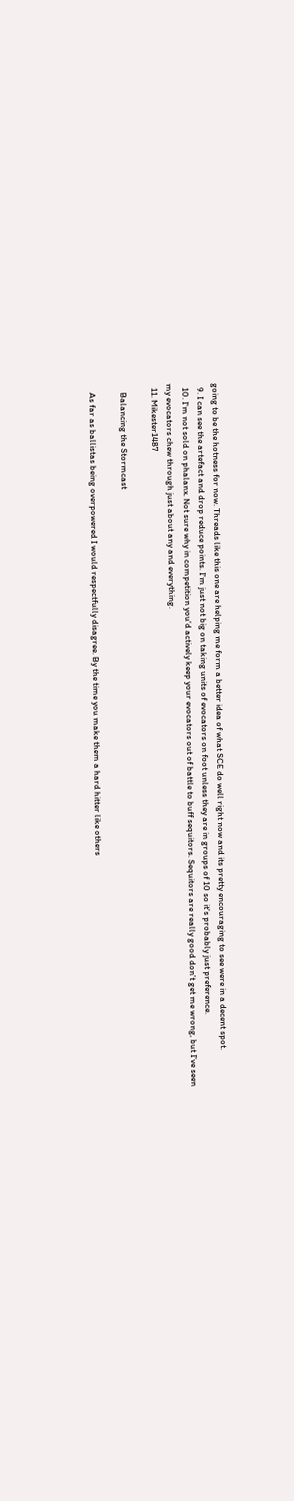going to be the hotness for now. Threads like this one are helping me form a better idea of what SCE do well right now and its pretty encouraging to see were in a decent spot.
  9. I can see the artefact and drop reduce points. I'm just not big on taking units of evocators on foot unless they are in groups of 10 so it's probably just preference.
  10. I'm not sold on phalanx. Not sure why in competition you'd actively keep your evocators out of battle to buff sequitors. Sequitors are really good don't get me wrong, but I've seen my evocators chew through just about any and everything.
  11. Mikester1487

    Balancing the Stormcast

    As far as ballistas being overpowered I would respectfully disagree. By the time you make them a hard hitter like others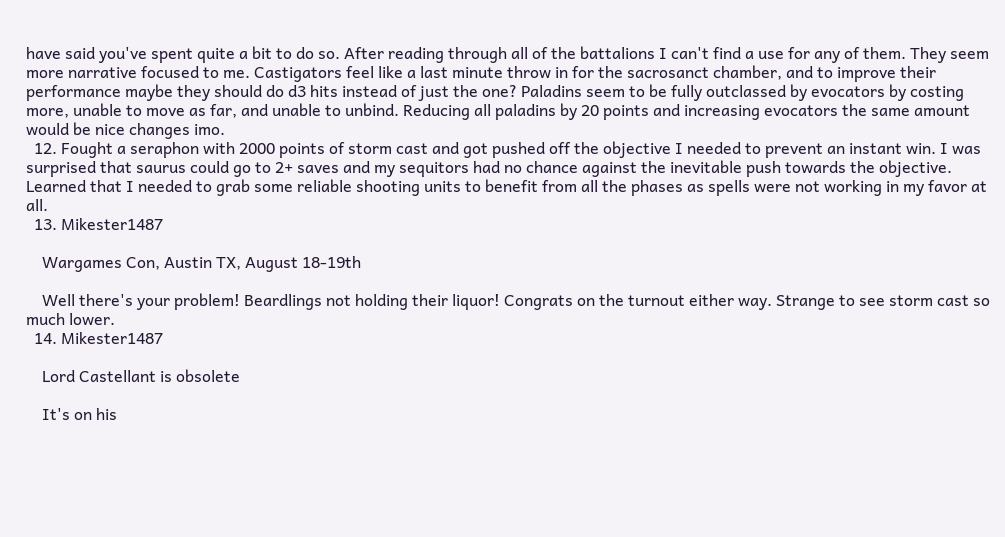have said you've spent quite a bit to do so. After reading through all of the battalions I can't find a use for any of them. They seem more narrative focused to me. Castigators feel like a last minute throw in for the sacrosanct chamber, and to improve their performance maybe they should do d3 hits instead of just the one? Paladins seem to be fully outclassed by evocators by costing more, unable to move as far, and unable to unbind. Reducing all paladins by 20 points and increasing evocators the same amount would be nice changes imo.
  12. Fought a seraphon with 2000 points of storm cast and got pushed off the objective I needed to prevent an instant win. I was surprised that saurus could go to 2+ saves and my sequitors had no chance against the inevitable push towards the objective. Learned that I needed to grab some reliable shooting units to benefit from all the phases as spells were not working in my favor at all.
  13. Mikester1487

    Wargames Con, Austin TX, August 18-19th

    Well there's your problem! Beardlings not holding their liquor! Congrats on the turnout either way. Strange to see storm cast so much lower.
  14. Mikester1487

    Lord Castellant is obsolete

    It's on his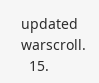updated warscroll.
  15.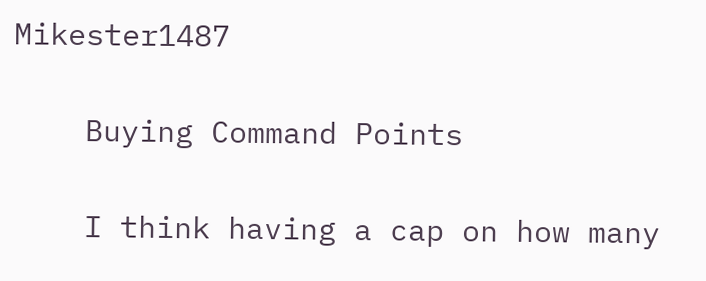Mikester1487

    Buying Command Points

    I think having a cap on how many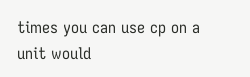times you can use cp on a unit would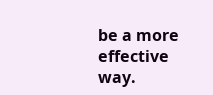be a more effective way.